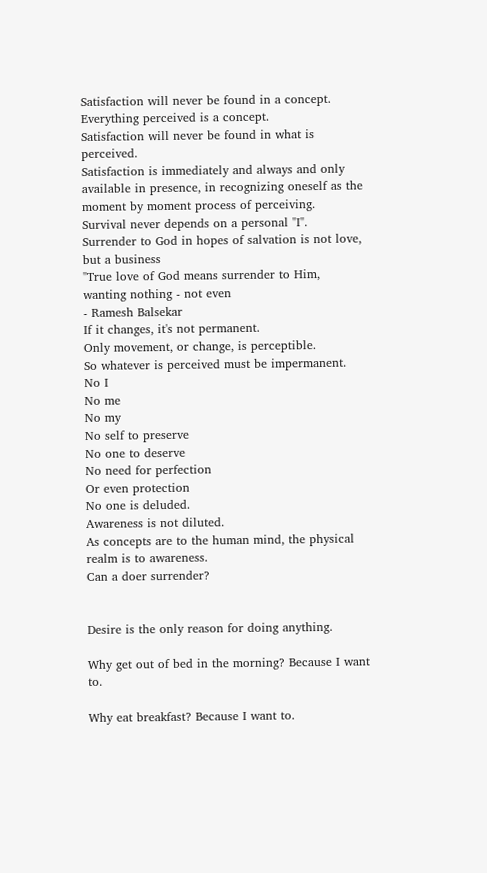Satisfaction will never be found in a concept.
Everything perceived is a concept.
Satisfaction will never be found in what is perceived.
Satisfaction is immediately and always and only available in presence, in recognizing oneself as the moment by moment process of perceiving.
Survival never depends on a personal "I".
Surrender to God in hopes of salvation is not love, but a business
"True love of God means surrender to Him, wanting nothing - not even
- Ramesh Balsekar
If it changes, it's not permanent.
Only movement, or change, is perceptible.
So whatever is perceived must be impermanent.
No I
No me
No my
No self to preserve
No one to deserve
No need for perfection
Or even protection
No one is deluded.
Awareness is not diluted.
As concepts are to the human mind, the physical realm is to awareness.
Can a doer surrender?


Desire is the only reason for doing anything.

Why get out of bed in the morning? Because I want to.

Why eat breakfast? Because I want to.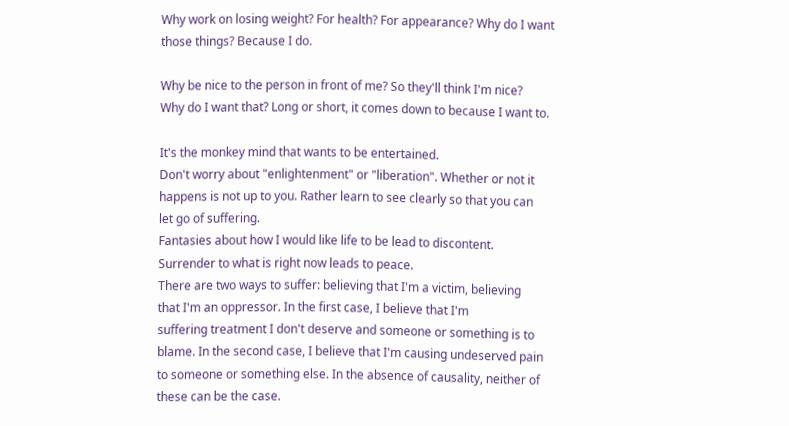Why work on losing weight? For health? For appearance? Why do I want
those things? Because I do.

Why be nice to the person in front of me? So they'll think I'm nice?
Why do I want that? Long or short, it comes down to because I want to.

It's the monkey mind that wants to be entertained.
Don't worry about "enlightenment" or "liberation". Whether or not it
happens is not up to you. Rather learn to see clearly so that you can
let go of suffering.
Fantasies about how I would like life to be lead to discontent.
Surrender to what is right now leads to peace.
There are two ways to suffer: believing that I'm a victim, believing
that I'm an oppressor. In the first case, I believe that I'm
suffering treatment I don't deserve and someone or something is to
blame. In the second case, I believe that I'm causing undeserved pain
to someone or something else. In the absence of causality, neither of
these can be the case.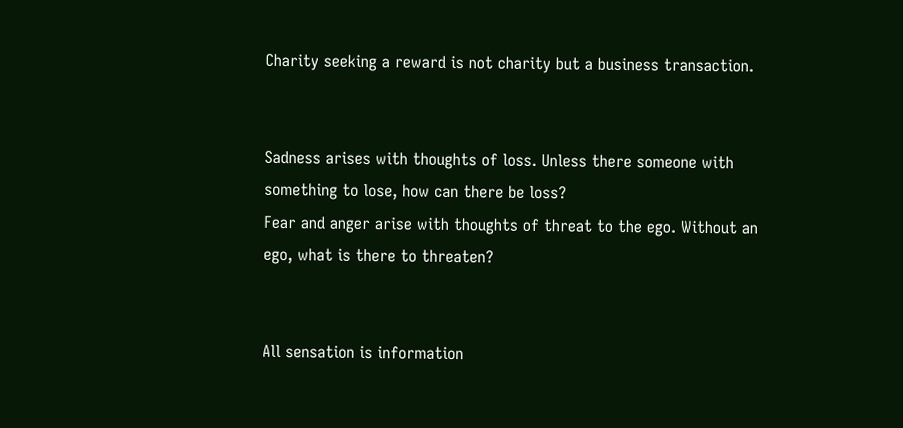Charity seeking a reward is not charity but a business transaction.


Sadness arises with thoughts of loss. Unless there someone with
something to lose, how can there be loss?
Fear and anger arise with thoughts of threat to the ego. Without an
ego, what is there to threaten?


All sensation is information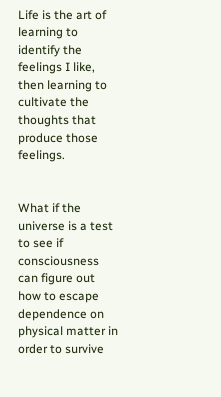Life is the art of learning to identify the feelings I like, then learning to cultivate the thoughts that produce those feelings.


What if the universe is a test to see if consciousness can figure out how to escape dependence on physical matter in order to survive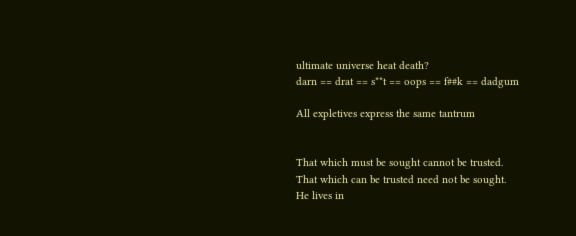ultimate universe heat death?
darn == drat == s**t == oops == f##k == dadgum

All expletives express the same tantrum


That which must be sought cannot be trusted.
That which can be trusted need not be sought.
He lives in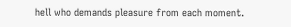hell who demands pleasure from each moment.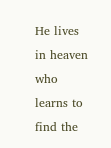He lives in heaven who learns to find the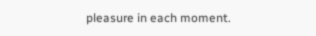pleasure in each moment.